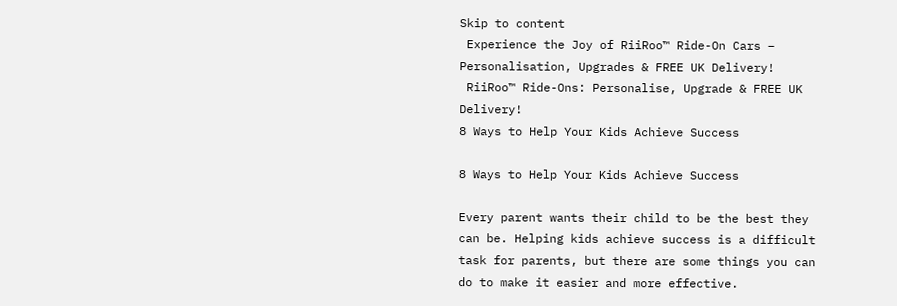Skip to content
 Experience the Joy of RiiRoo™ Ride-On Cars – Personalisation, Upgrades & FREE UK Delivery!
 RiiRoo™ Ride-Ons: Personalise, Upgrade & FREE UK Delivery!
8 Ways to Help Your Kids Achieve Success

8 Ways to Help Your Kids Achieve Success

Every parent wants their child to be the best they can be. Helping kids achieve success is a difficult task for parents, but there are some things you can do to make it easier and more effective.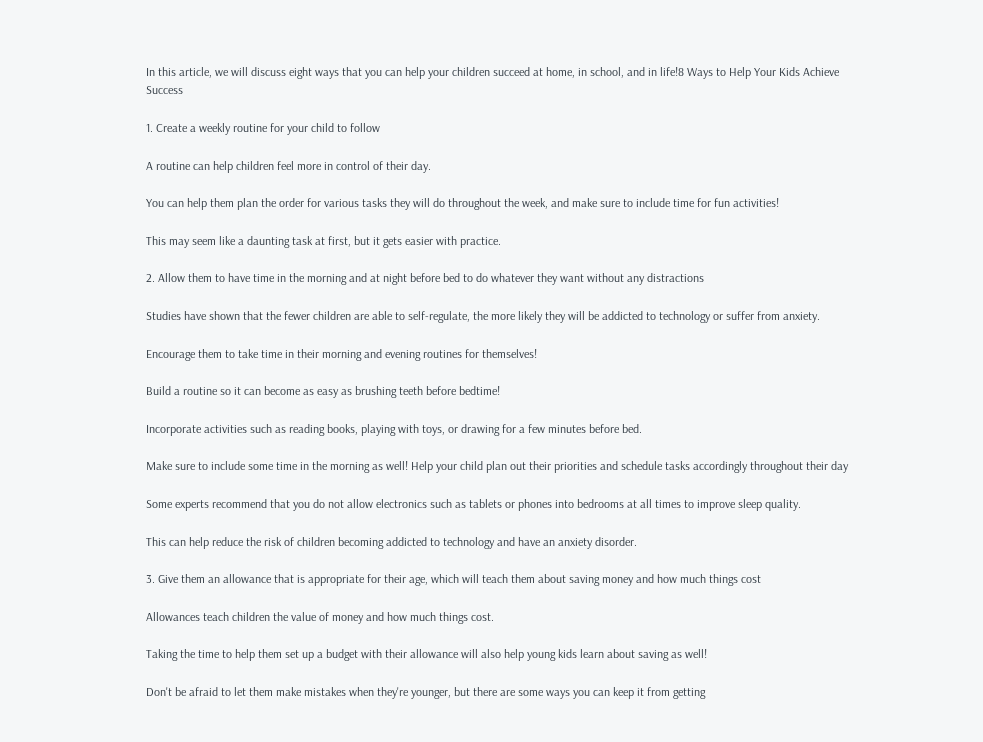In this article, we will discuss eight ways that you can help your children succeed at home, in school, and in life!8 Ways to Help Your Kids Achieve Success

1. Create a weekly routine for your child to follow

A routine can help children feel more in control of their day.

You can help them plan the order for various tasks they will do throughout the week, and make sure to include time for fun activities!

This may seem like a daunting task at first, but it gets easier with practice.

2. Allow them to have time in the morning and at night before bed to do whatever they want without any distractions

Studies have shown that the fewer children are able to self-regulate, the more likely they will be addicted to technology or suffer from anxiety.

Encourage them to take time in their morning and evening routines for themselves!

Build a routine so it can become as easy as brushing teeth before bedtime!

Incorporate activities such as reading books, playing with toys, or drawing for a few minutes before bed.

Make sure to include some time in the morning as well! Help your child plan out their priorities and schedule tasks accordingly throughout their day

Some experts recommend that you do not allow electronics such as tablets or phones into bedrooms at all times to improve sleep quality.

This can help reduce the risk of children becoming addicted to technology and have an anxiety disorder.

3. Give them an allowance that is appropriate for their age, which will teach them about saving money and how much things cost

Allowances teach children the value of money and how much things cost.

Taking the time to help them set up a budget with their allowance will also help young kids learn about saving as well!

Don't be afraid to let them make mistakes when they're younger, but there are some ways you can keep it from getting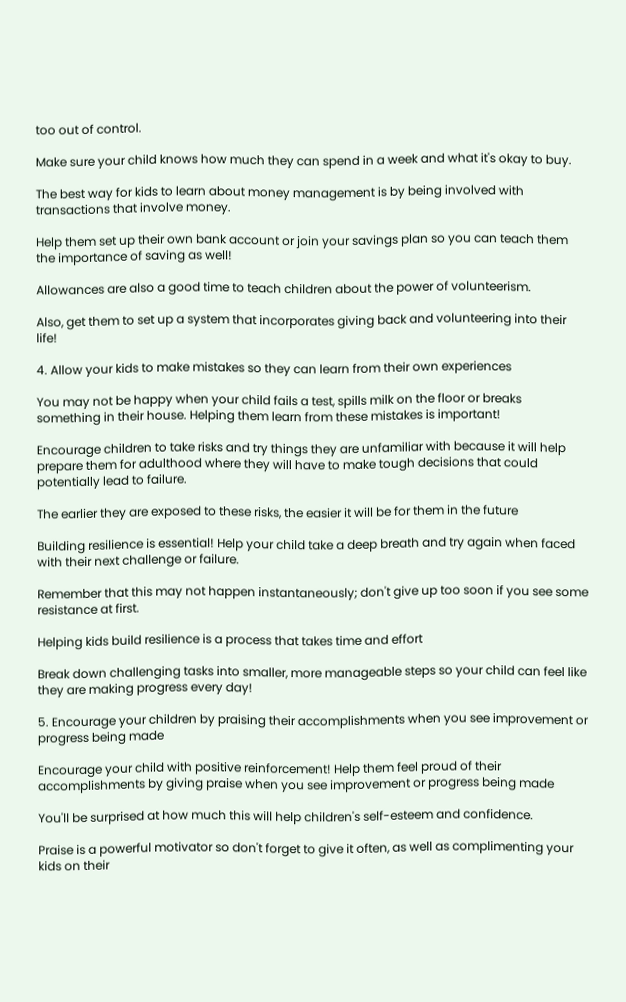too out of control.

Make sure your child knows how much they can spend in a week and what it's okay to buy.

The best way for kids to learn about money management is by being involved with transactions that involve money.

Help them set up their own bank account or join your savings plan so you can teach them the importance of saving as well!

Allowances are also a good time to teach children about the power of volunteerism.

Also, get them to set up a system that incorporates giving back and volunteering into their life!

4. Allow your kids to make mistakes so they can learn from their own experiences

You may not be happy when your child fails a test, spills milk on the floor or breaks something in their house. Helping them learn from these mistakes is important!

Encourage children to take risks and try things they are unfamiliar with because it will help prepare them for adulthood where they will have to make tough decisions that could potentially lead to failure.

The earlier they are exposed to these risks, the easier it will be for them in the future

Building resilience is essential! Help your child take a deep breath and try again when faced with their next challenge or failure.

Remember that this may not happen instantaneously; don't give up too soon if you see some resistance at first.

Helping kids build resilience is a process that takes time and effort

Break down challenging tasks into smaller, more manageable steps so your child can feel like they are making progress every day!

5. Encourage your children by praising their accomplishments when you see improvement or progress being made

Encourage your child with positive reinforcement! Help them feel proud of their accomplishments by giving praise when you see improvement or progress being made

You'll be surprised at how much this will help children's self-esteem and confidence.

Praise is a powerful motivator so don't forget to give it often, as well as complimenting your kids on their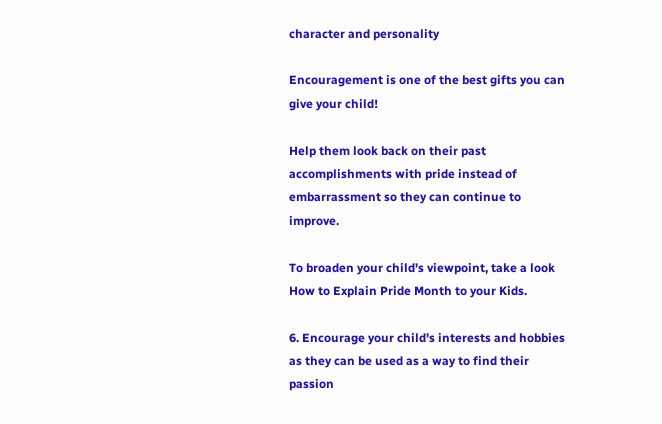character and personality

Encouragement is one of the best gifts you can give your child!

Help them look back on their past accomplishments with pride instead of embarrassment so they can continue to improve.

To broaden your child's viewpoint, take a look How to Explain Pride Month to your Kids.

6. Encourage your child's interests and hobbies as they can be used as a way to find their passion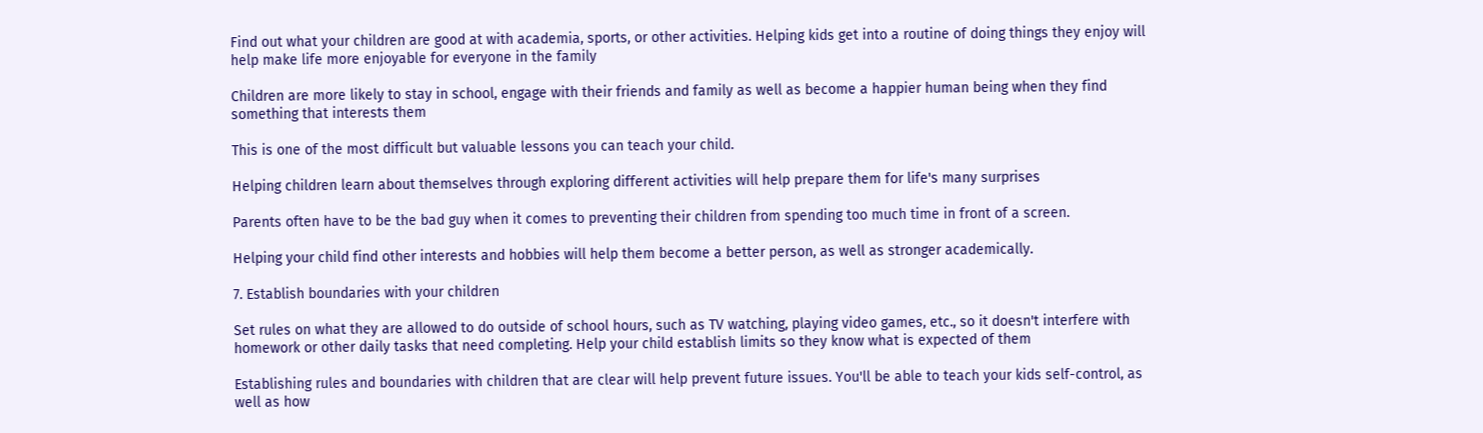Find out what your children are good at with academia, sports, or other activities. Helping kids get into a routine of doing things they enjoy will help make life more enjoyable for everyone in the family

Children are more likely to stay in school, engage with their friends and family as well as become a happier human being when they find something that interests them

This is one of the most difficult but valuable lessons you can teach your child.

Helping children learn about themselves through exploring different activities will help prepare them for life's many surprises

Parents often have to be the bad guy when it comes to preventing their children from spending too much time in front of a screen.

Helping your child find other interests and hobbies will help them become a better person, as well as stronger academically.

7. Establish boundaries with your children

Set rules on what they are allowed to do outside of school hours, such as TV watching, playing video games, etc., so it doesn't interfere with homework or other daily tasks that need completing. Help your child establish limits so they know what is expected of them

Establishing rules and boundaries with children that are clear will help prevent future issues. You'll be able to teach your kids self-control, as well as how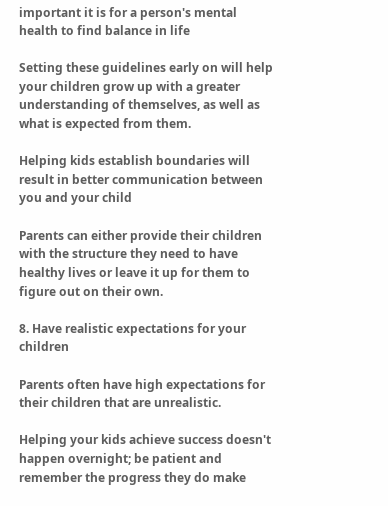important it is for a person's mental health to find balance in life

Setting these guidelines early on will help your children grow up with a greater understanding of themselves, as well as what is expected from them.

Helping kids establish boundaries will result in better communication between you and your child

Parents can either provide their children with the structure they need to have healthy lives or leave it up for them to figure out on their own.

8. Have realistic expectations for your children

Parents often have high expectations for their children that are unrealistic.

Helping your kids achieve success doesn't happen overnight; be patient and remember the progress they do make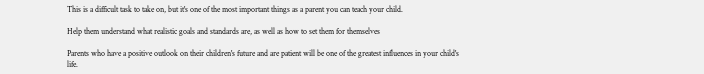This is a difficult task to take on, but it's one of the most important things as a parent you can teach your child.

Help them understand what realistic goals and standards are, as well as how to set them for themselves

Parents who have a positive outlook on their children's future and are patient will be one of the greatest influences in your child's life.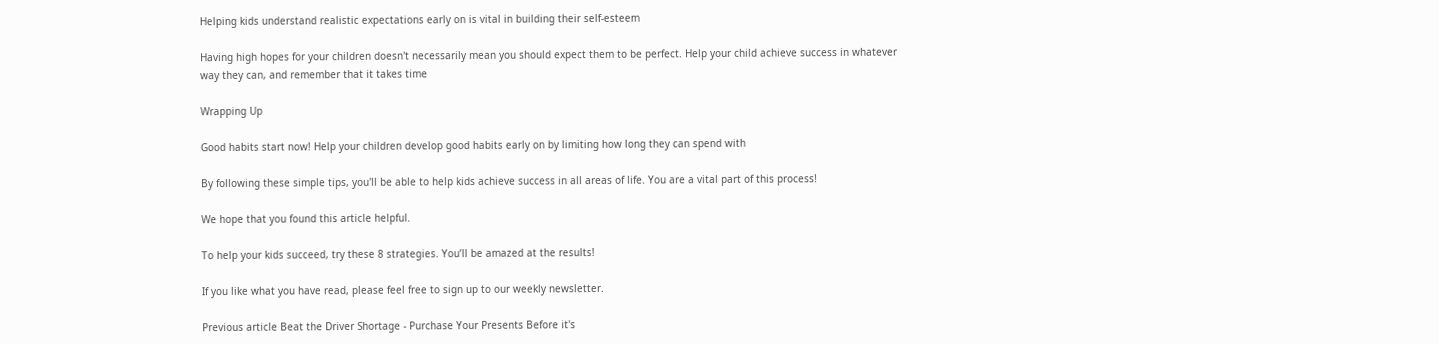Helping kids understand realistic expectations early on is vital in building their self-esteem

Having high hopes for your children doesn't necessarily mean you should expect them to be perfect. Help your child achieve success in whatever way they can, and remember that it takes time

Wrapping Up

Good habits start now! Help your children develop good habits early on by limiting how long they can spend with

By following these simple tips, you'll be able to help kids achieve success in all areas of life. You are a vital part of this process!

We hope that you found this article helpful.

To help your kids succeed, try these 8 strategies. You’ll be amazed at the results!

If you like what you have read, please feel free to sign up to our weekly newsletter.

Previous article Beat the Driver Shortage - Purchase Your Presents Before it's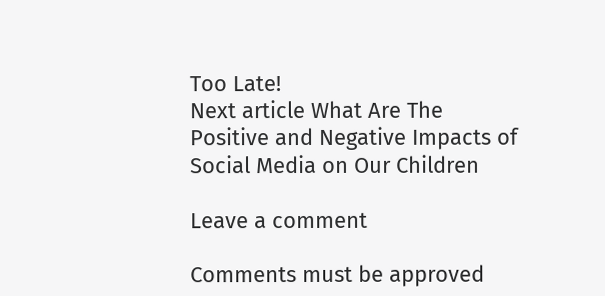Too Late!
Next article What Are The Positive and Negative Impacts of Social Media on Our Children

Leave a comment

Comments must be approved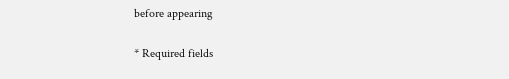before appearing

* Required fields